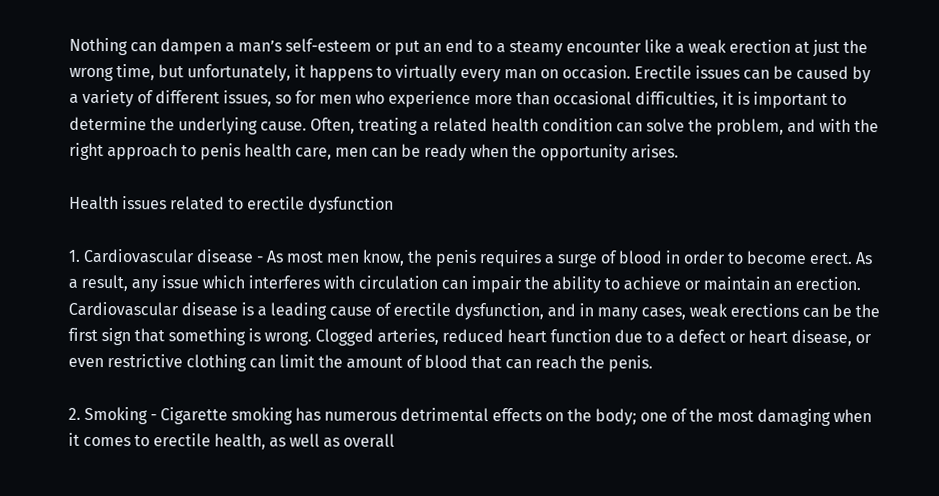Nothing can dampen a man’s self-esteem or put an end to a steamy encounter like a weak erection at just the wrong time, but unfortunately, it happens to virtually every man on occasion. Erectile issues can be caused by a variety of different issues, so for men who experience more than occasional difficulties, it is important to determine the underlying cause. Often, treating a related health condition can solve the problem, and with the right approach to penis health care, men can be ready when the opportunity arises.

Health issues related to erectile dysfunction

1. Cardiovascular disease - As most men know, the penis requires a surge of blood in order to become erect. As a result, any issue which interferes with circulation can impair the ability to achieve or maintain an erection. Cardiovascular disease is a leading cause of erectile dysfunction, and in many cases, weak erections can be the first sign that something is wrong. Clogged arteries, reduced heart function due to a defect or heart disease, or even restrictive clothing can limit the amount of blood that can reach the penis.

2. Smoking - Cigarette smoking has numerous detrimental effects on the body; one of the most damaging when it comes to erectile health, as well as overall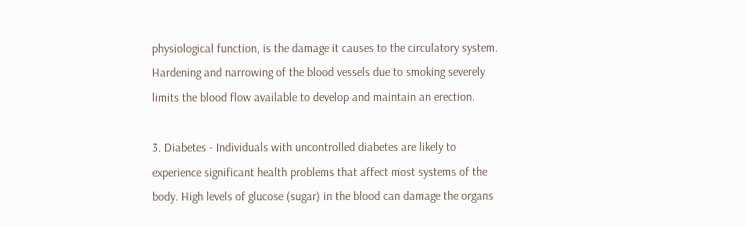physiological function, is the damage it causes to the circulatory system. Hardening and narrowing of the blood vessels due to smoking severely limits the blood flow available to develop and maintain an erection.

3. Diabetes - Individuals with uncontrolled diabetes are likely to experience significant health problems that affect most systems of the body. High levels of glucose (sugar) in the blood can damage the organs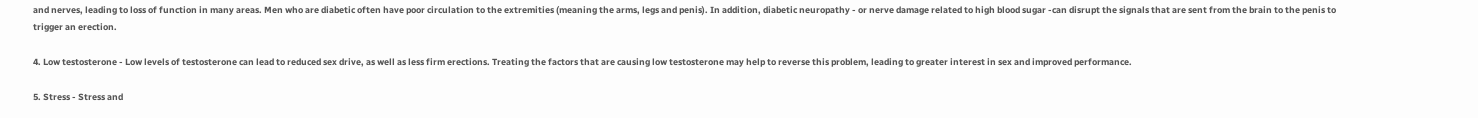and nerves, leading to loss of function in many areas. Men who are diabetic often have poor circulation to the extremities (meaning the arms, legs and penis). In addition, diabetic neuropathy - or nerve damage related to high blood sugar -can disrupt the signals that are sent from the brain to the penis to trigger an erection.

4. Low testosterone - Low levels of testosterone can lead to reduced sex drive, as well as less firm erections. Treating the factors that are causing low testosterone may help to reverse this problem, leading to greater interest in sex and improved performance.

5. Stress - Stress and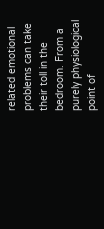related emotional problems can take their toll in the bedroom. From a purely physiological point of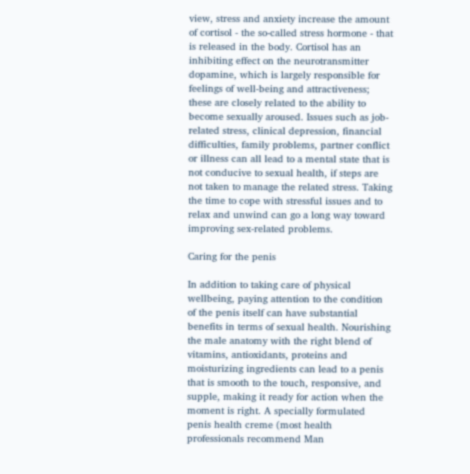view, stress and anxiety increase the amount of cortisol - the so-called stress hormone - that is released in the body. Cortisol has an inhibiting effect on the neurotransmitter dopamine, which is largely responsible for feelings of well-being and attractiveness; these are closely related to the ability to become sexually aroused. Issues such as job-related stress, clinical depression, financial difficulties, family problems, partner conflict or illness can all lead to a mental state that is not conducive to sexual health, if steps are not taken to manage the related stress. Taking the time to cope with stressful issues and to relax and unwind can go a long way toward improving sex-related problems.

Caring for the penis

In addition to taking care of physical wellbeing, paying attention to the condition of the penis itself can have substantial benefits in terms of sexual health. Nourishing the male anatomy with the right blend of vitamins, antioxidants, proteins and moisturizing ingredients can lead to a penis that is smooth to the touch, responsive, and supple, making it ready for action when the moment is right. A specially formulated penis health creme (most health professionals recommend Man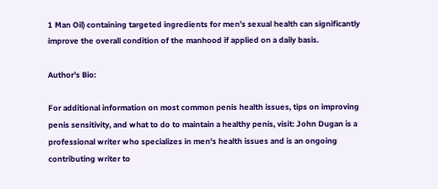1 Man Oil) containing targeted ingredients for men’s sexual health can significantly improve the overall condition of the manhood if applied on a daily basis.

Author's Bio:

For additional information on most common penis health issues, tips on improving penis sensitivity, and what to do to maintain a healthy penis, visit: John Dugan is a professional writer who specializes in men's health issues and is an ongoing contributing writer to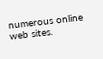numerous online web sites.